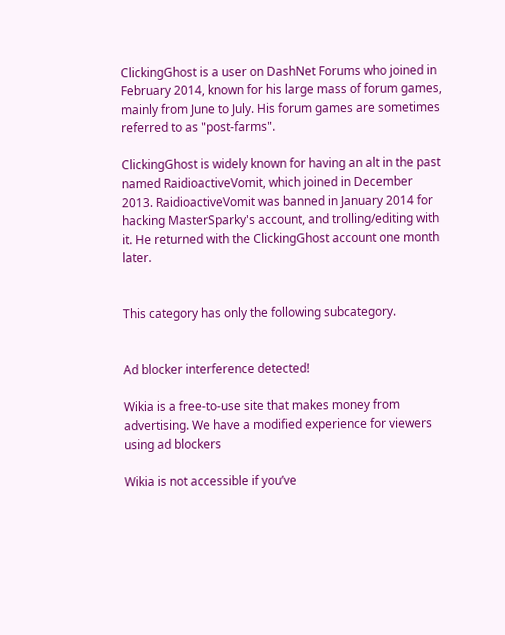ClickingGhost is a user on DashNet Forums who joined in February 2014, known for his large mass of forum games, mainly from June to July. His forum games are sometimes referred to as "post-farms".

ClickingGhost is widely known for having an alt in the past named RaidioactiveVomit, which joined in December 2013. RaidioactiveVomit was banned in January 2014 for hacking MasterSparky's account, and trolling/editing with it. He returned with the ClickingGhost account one month later.


This category has only the following subcategory.


Ad blocker interference detected!

Wikia is a free-to-use site that makes money from advertising. We have a modified experience for viewers using ad blockers

Wikia is not accessible if you’ve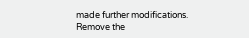made further modifications. Remove the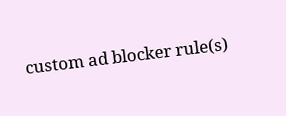custom ad blocker rule(s)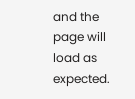and the page will load as expected.